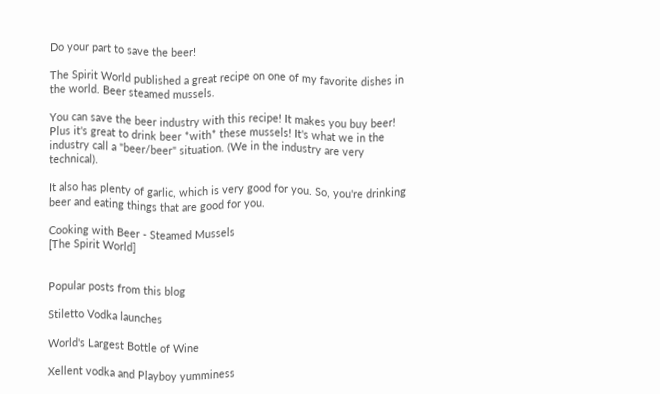Do your part to save the beer!

The Spirit World published a great recipe on one of my favorite dishes in the world. Beer steamed mussels.

You can save the beer industry with this recipe! It makes you buy beer! Plus it's great to drink beer *with* these mussels! It's what we in the industry call a "beer/beer" situation. (We in the industry are very technical).

It also has plenty of garlic, which is very good for you. So, you're drinking beer and eating things that are good for you.

Cooking with Beer - Steamed Mussels
[The Spirit World]


Popular posts from this blog

Stiletto Vodka launches

World's Largest Bottle of Wine

Xellent vodka and Playboy yumminess